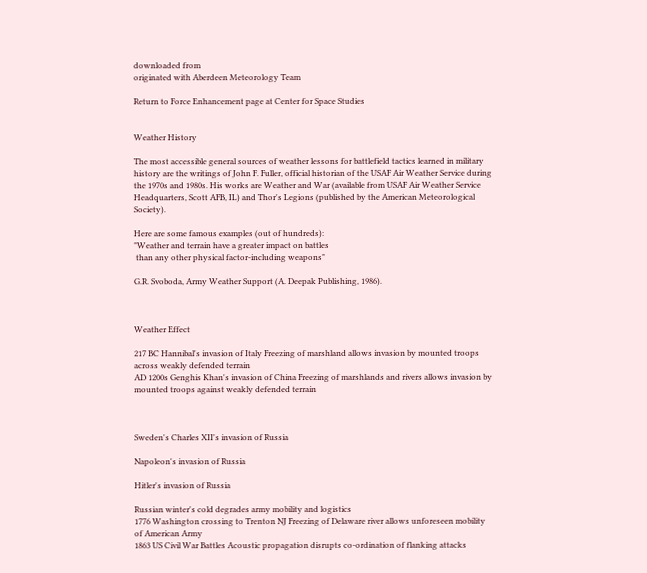downloaded from
originated with Aberdeen Meteorology Team

Return to Force Enhancement page at Center for Space Studies


Weather History

The most accessible general sources of weather lessons for battlefield tactics learned in military history are the writings of John F. Fuller, official historian of the USAF Air Weather Service during the 1970s and 1980s. His works are Weather and War (available from USAF Air Weather Service Headquarters, Scott AFB, IL) and Thor's Legions (published by the American Meteorological Society).

Here are some famous examples (out of hundreds):
"Weather and terrain have a greater impact on battles
 than any other physical factor-including weapons"

G.R. Svoboda, Army Weather Support (A. Deepak Publishing, 1986).



Weather Effect

217 BC Hannibal's invasion of Italy Freezing of marshland allows invasion by mounted troops across weakly defended terrain
AD 1200s Genghis Khan's invasion of China Freezing of marshlands and rivers allows invasion by mounted troops against weakly defended terrain



Sweden's Charles XII's invasion of Russia

Napoleon's invasion of Russia

Hitler's invasion of Russia

Russian winter's cold degrades army mobility and logistics
1776 Washington crossing to Trenton NJ Freezing of Delaware river allows unforeseen mobility of American Army
1863 US Civil War Battles Acoustic propagation disrupts co-ordination of flanking attacks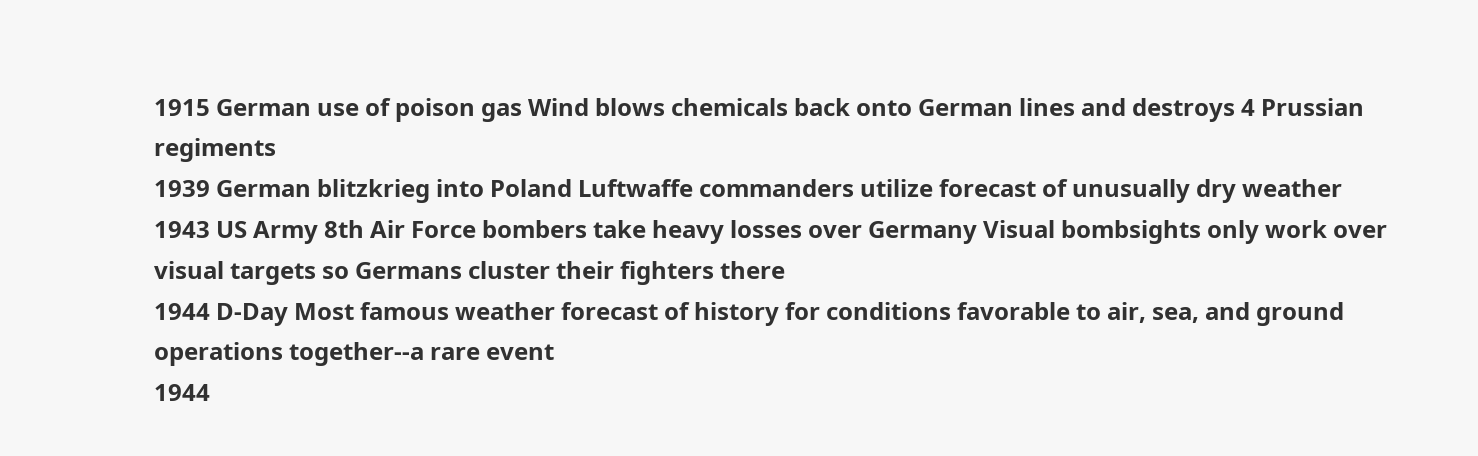1915 German use of poison gas Wind blows chemicals back onto German lines and destroys 4 Prussian regiments
1939 German blitzkrieg into Poland Luftwaffe commanders utilize forecast of unusually dry weather
1943 US Army 8th Air Force bombers take heavy losses over Germany Visual bombsights only work over visual targets so Germans cluster their fighters there
1944 D-Day Most famous weather forecast of history for conditions favorable to air, sea, and ground operations together--a rare event
1944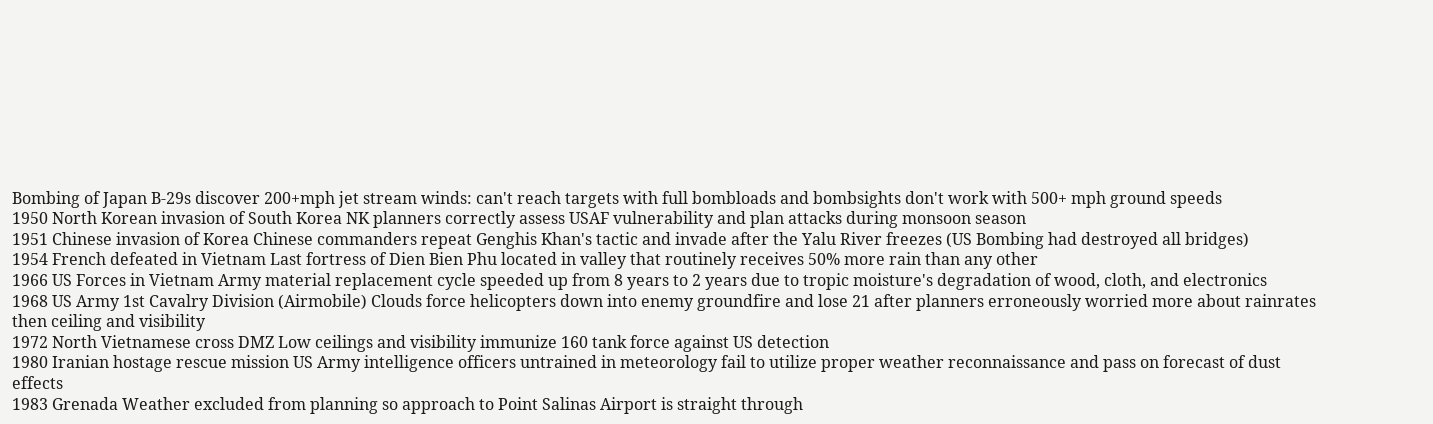Bombing of Japan B-29s discover 200+mph jet stream winds: can't reach targets with full bombloads and bombsights don't work with 500+ mph ground speeds
1950 North Korean invasion of South Korea NK planners correctly assess USAF vulnerability and plan attacks during monsoon season
1951 Chinese invasion of Korea Chinese commanders repeat Genghis Khan's tactic and invade after the Yalu River freezes (US Bombing had destroyed all bridges)
1954 French defeated in Vietnam Last fortress of Dien Bien Phu located in valley that routinely receives 50% more rain than any other
1966 US Forces in Vietnam Army material replacement cycle speeded up from 8 years to 2 years due to tropic moisture's degradation of wood, cloth, and electronics
1968 US Army 1st Cavalry Division (Airmobile) Clouds force helicopters down into enemy groundfire and lose 21 after planners erroneously worried more about rainrates then ceiling and visibility
1972 North Vietnamese cross DMZ Low ceilings and visibility immunize 160 tank force against US detection
1980 Iranian hostage rescue mission US Army intelligence officers untrained in meteorology fail to utilize proper weather reconnaissance and pass on forecast of dust effects
1983 Grenada Weather excluded from planning so approach to Point Salinas Airport is straight through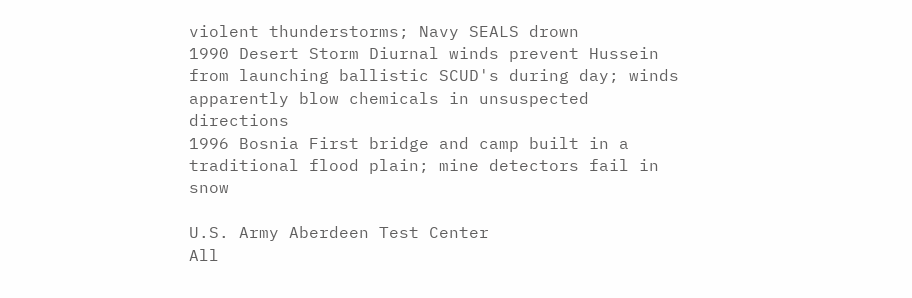violent thunderstorms; Navy SEALS drown
1990 Desert Storm Diurnal winds prevent Hussein from launching ballistic SCUD's during day; winds apparently blow chemicals in unsuspected directions
1996 Bosnia First bridge and camp built in a traditional flood plain; mine detectors fail in snow

U.S. Army Aberdeen Test Center
All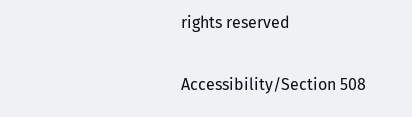rights reserved

Accessibility/Section 508